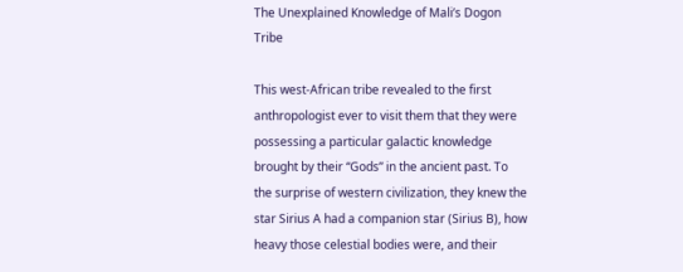The Unexplained Knowledge of Mali’s Dogon Tribe

This west-African tribe revealed to the first anthropologist ever to visit them that they were possessing a particular galactic knowledge brought by their “Gods” in the ancient past. To the surprise of western civilization, they knew the star Sirius A had a companion star (Sirius B), how heavy those celestial bodies were, and their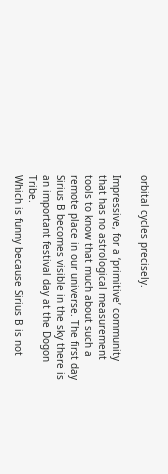orbital cycles precisely.

Impressive, for a ‘primitive’ community that has no astrological measurement tools to know that much about such a remote place in our universe. The first day Sirius B becomes visible in the sky there is an important festival day at the Dogon Tribe.
Which is funny because Sirius B is not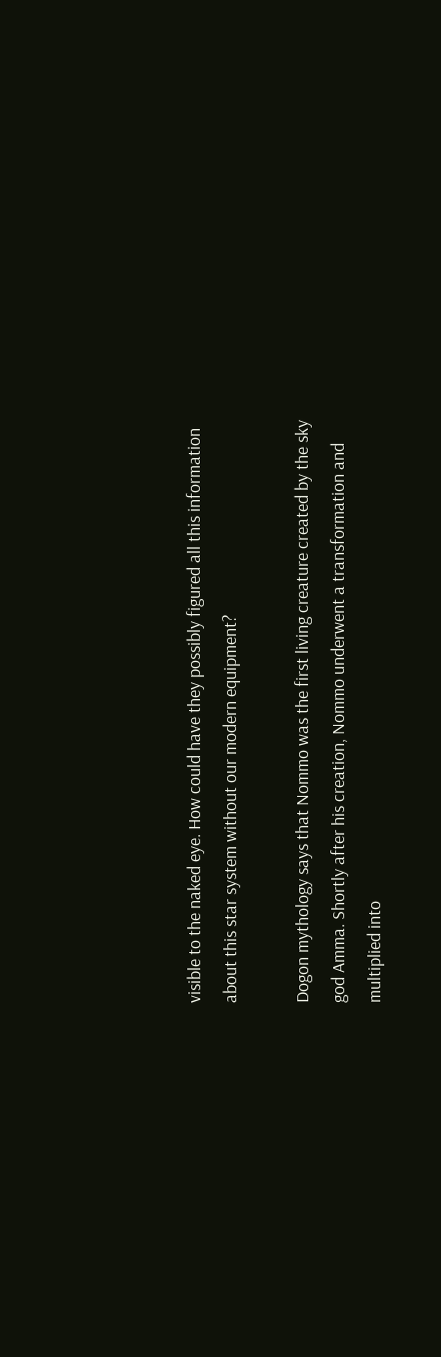visible to the naked eye. How could have they possibly figured all this information about this star system without our modern equipment?

Dogon mythology says that Nommo was the first living creature created by the sky god Amma. Shortly after his creation, Nommo underwent a transformation and multiplied into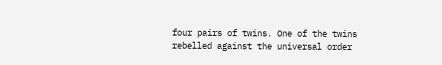four pairs of twins. One of the twins rebelled against the universal order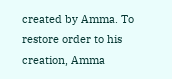created by Amma. To restore order to his creation, Amma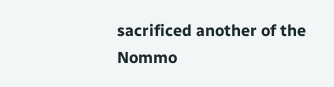sacrificed another of the Nommo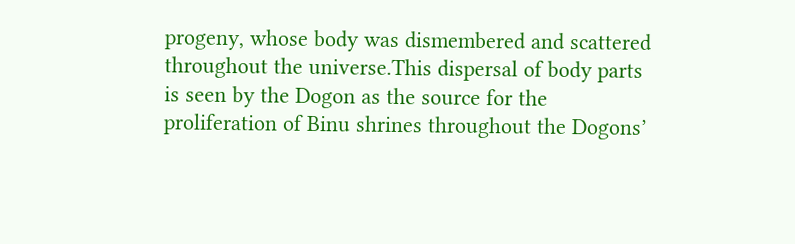progeny, whose body was dismembered and scattered throughout the universe.This dispersal of body parts is seen by the Dogon as the source for the proliferation of Binu shrines throughout the Dogons’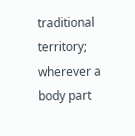traditional territory; wherever a body part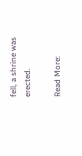fell, a shrine was erected.

Read More: